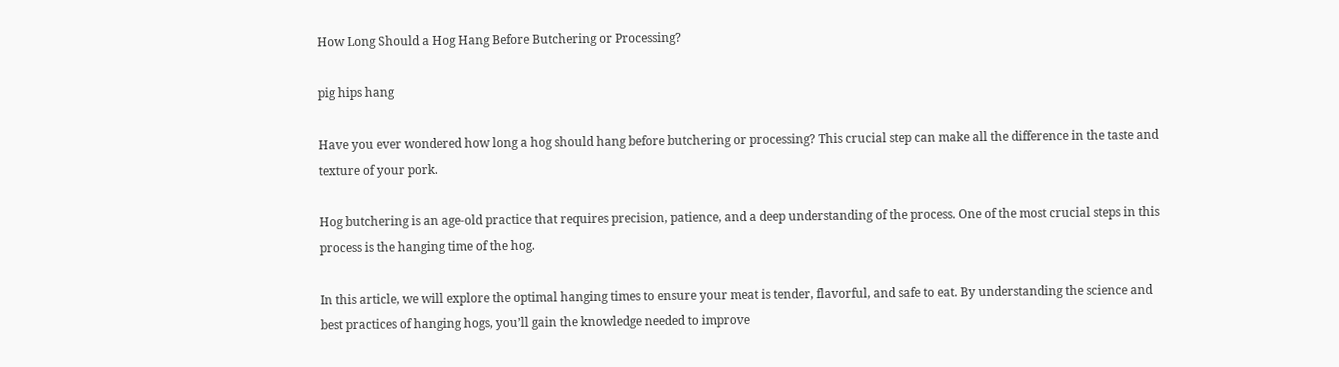How Long Should a Hog Hang Before Butchering or Processing?

pig hips hang

Have you ever wondered how long a hog should hang before butchering or processing? This crucial step can make all the difference in the taste and texture of your pork.

Hog butchering is an age-old practice that requires precision, patience, and a deep understanding of the process. One of the most crucial steps in this process is the hanging time of the hog.

In this article, we will explore the optimal hanging times to ensure your meat is tender, flavorful, and safe to eat. By understanding the science and best practices of hanging hogs, you’ll gain the knowledge needed to improve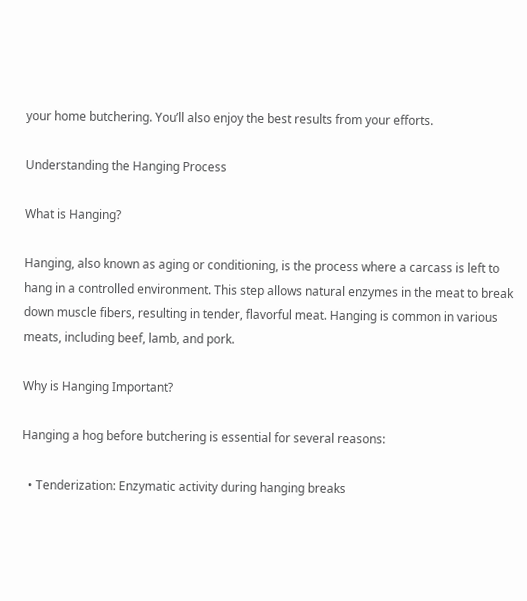your home butchering. You’ll also enjoy the best results from your efforts.

Understanding the Hanging Process

What is Hanging?

Hanging, also known as aging or conditioning, is the process where a carcass is left to hang in a controlled environment. This step allows natural enzymes in the meat to break down muscle fibers, resulting in tender, flavorful meat. Hanging is common in various meats, including beef, lamb, and pork.

Why is Hanging Important?

Hanging a hog before butchering is essential for several reasons:

  • Tenderization: Enzymatic activity during hanging breaks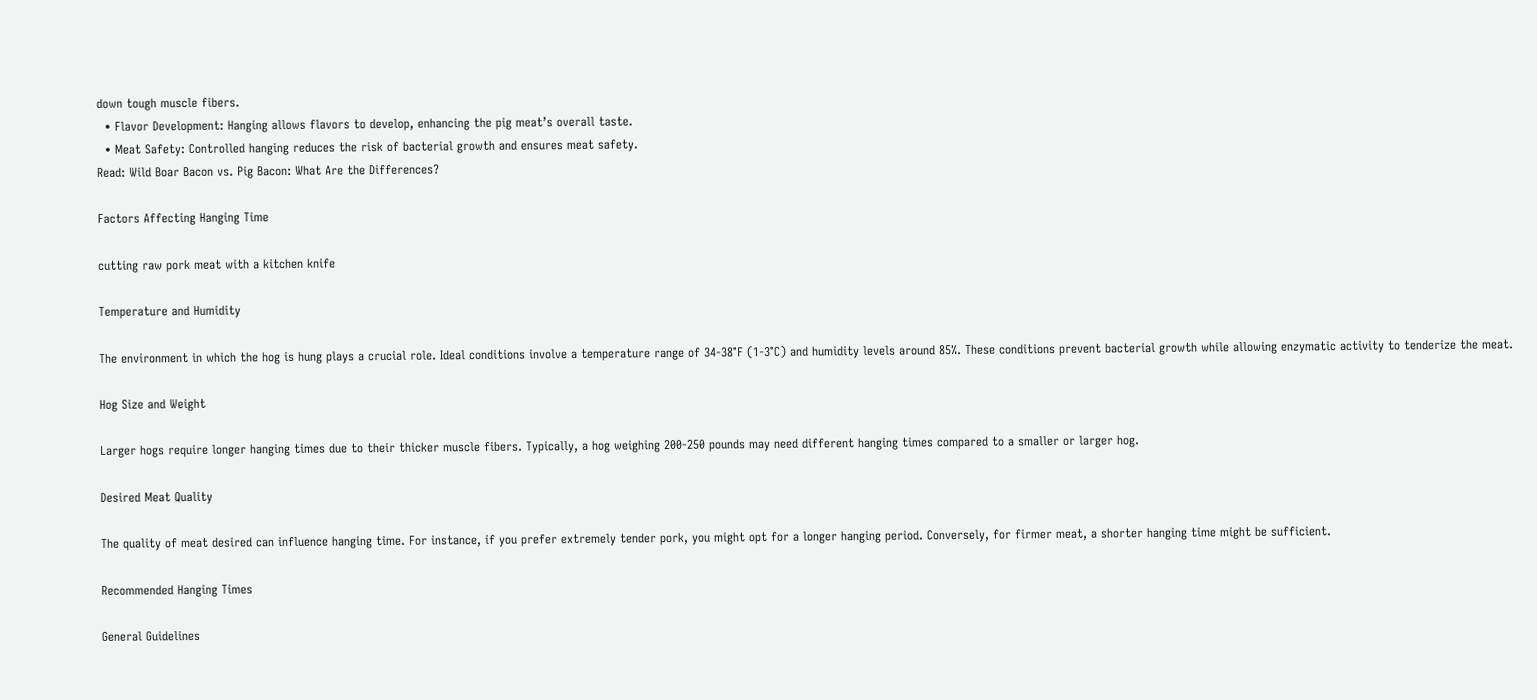down tough muscle fibers.
  • Flavor Development: Hanging allows flavors to develop, enhancing the pig meat’s overall taste.
  • Meat Safety: Controlled hanging reduces the risk of bacterial growth and ensures meat safety.
Read: Wild Boar Bacon vs. Pig Bacon: What Are the Differences?

Factors Affecting Hanging Time

cutting raw pork meat with a kitchen knife

Temperature and Humidity

The environment in which the hog is hung plays a crucial role. Ideal conditions involve a temperature range of 34-38°F (1-3°C) and humidity levels around 85%. These conditions prevent bacterial growth while allowing enzymatic activity to tenderize the meat.

Hog Size and Weight

Larger hogs require longer hanging times due to their thicker muscle fibers. Typically, a hog weighing 200-250 pounds may need different hanging times compared to a smaller or larger hog.

Desired Meat Quality

The quality of meat desired can influence hanging time. For instance, if you prefer extremely tender pork, you might opt for a longer hanging period. Conversely, for firmer meat, a shorter hanging time might be sufficient.

Recommended Hanging Times

General Guidelines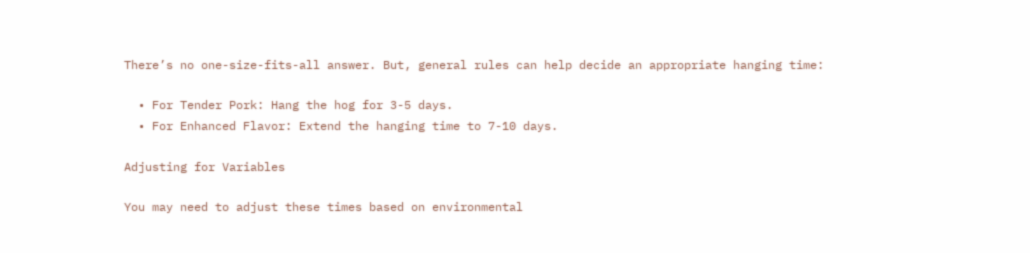There’s no one-size-fits-all answer. But, general rules can help decide an appropriate hanging time:

  • For Tender Pork: Hang the hog for 3-5 days.
  • For Enhanced Flavor: Extend the hanging time to 7-10 days.

Adjusting for Variables

You may need to adjust these times based on environmental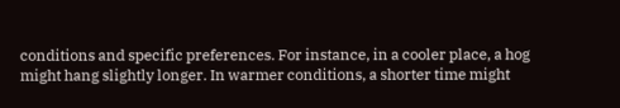conditions and specific preferences. For instance, in a cooler place, a hog might hang slightly longer. In warmer conditions, a shorter time might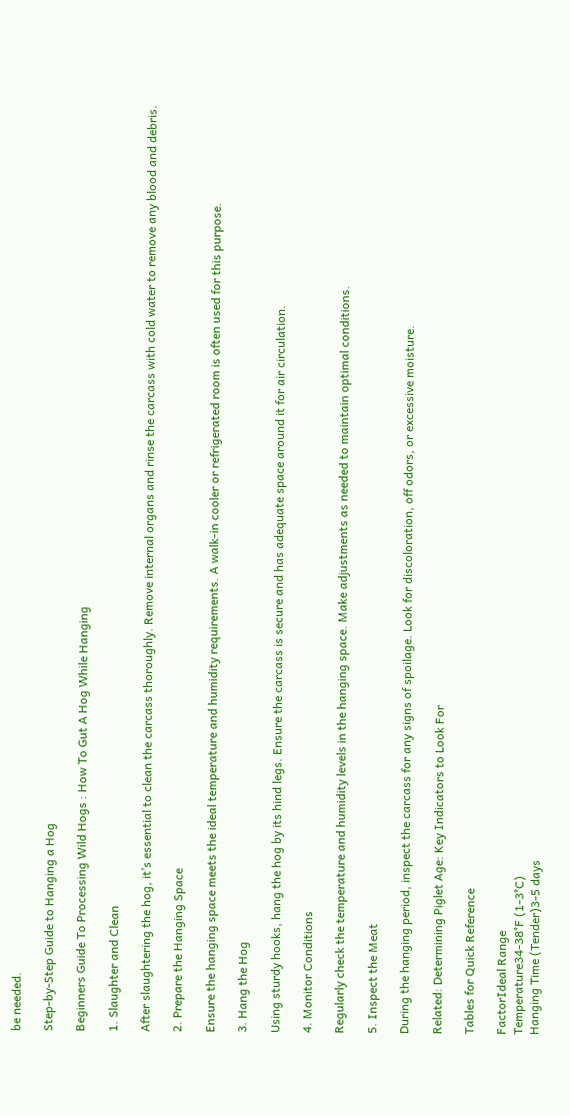be needed.

Step-by-Step Guide to Hanging a Hog

Beginners Guide To Processing Wild Hogs : How To Gut A Hog While Hanging

1. Slaughter and Clean

After slaughtering the hog, it’s essential to clean the carcass thoroughly. Remove internal organs and rinse the carcass with cold water to remove any blood and debris.

2. Prepare the Hanging Space

Ensure the hanging space meets the ideal temperature and humidity requirements. A walk-in cooler or refrigerated room is often used for this purpose.

3. Hang the Hog

Using sturdy hooks, hang the hog by its hind legs. Ensure the carcass is secure and has adequate space around it for air circulation.

4. Monitor Conditions

Regularly check the temperature and humidity levels in the hanging space. Make adjustments as needed to maintain optimal conditions.

5. Inspect the Meat

During the hanging period, inspect the carcass for any signs of spoilage. Look for discoloration, off odors, or excessive moisture.

Related: Determining Piglet Age: Key Indicators to Look For

Tables for Quick Reference

FactorIdeal Range
Temperature34-38°F (1-3°C)
Hanging Time (Tender)3-5 days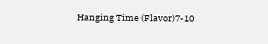Hanging Time (Flavor)7-10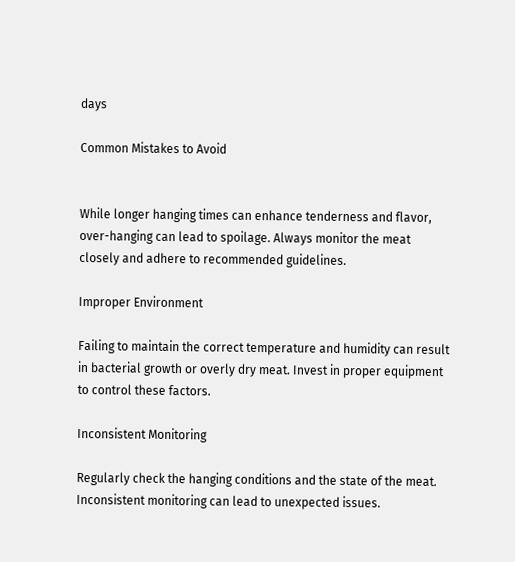days

Common Mistakes to Avoid


While longer hanging times can enhance tenderness and flavor, over-hanging can lead to spoilage. Always monitor the meat closely and adhere to recommended guidelines.

Improper Environment

Failing to maintain the correct temperature and humidity can result in bacterial growth or overly dry meat. Invest in proper equipment to control these factors.

Inconsistent Monitoring

Regularly check the hanging conditions and the state of the meat. Inconsistent monitoring can lead to unexpected issues.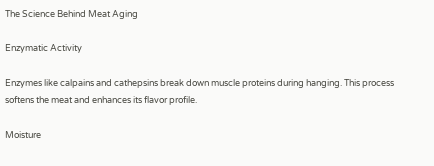The Science Behind Meat Aging

Enzymatic Activity

Enzymes like calpains and cathepsins break down muscle proteins during hanging. This process softens the meat and enhances its flavor profile.

Moisture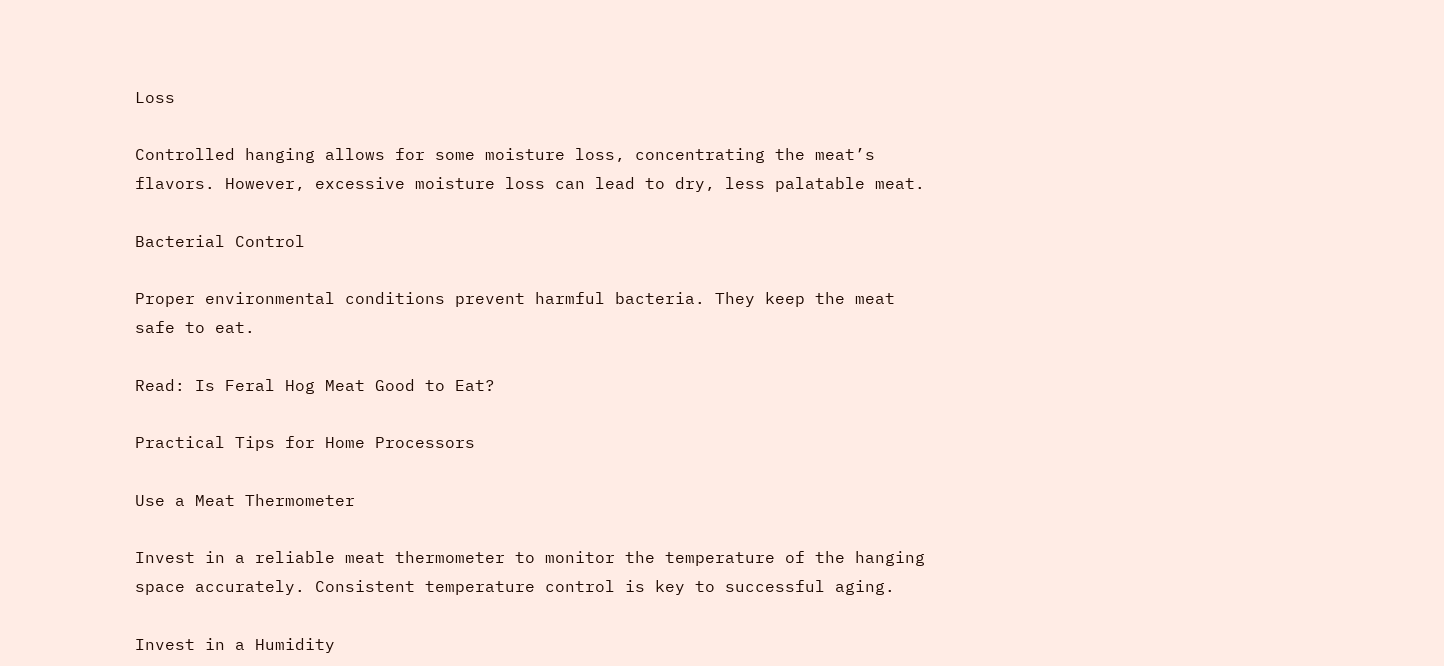Loss

Controlled hanging allows for some moisture loss, concentrating the meat’s flavors. However, excessive moisture loss can lead to dry, less palatable meat.

Bacterial Control

Proper environmental conditions prevent harmful bacteria. They keep the meat safe to eat.

Read: Is Feral Hog Meat Good to Eat?

Practical Tips for Home Processors

Use a Meat Thermometer

Invest in a reliable meat thermometer to monitor the temperature of the hanging space accurately. Consistent temperature control is key to successful aging.

Invest in a Humidity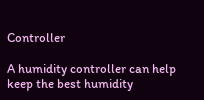Controller

A humidity controller can help keep the best humidity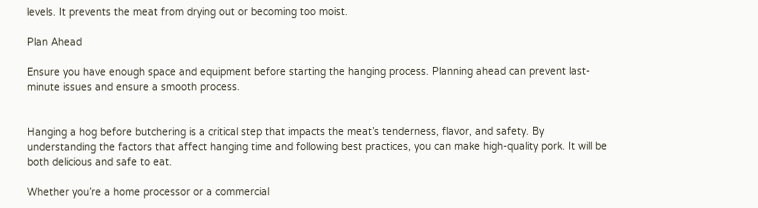levels. It prevents the meat from drying out or becoming too moist.

Plan Ahead

Ensure you have enough space and equipment before starting the hanging process. Planning ahead can prevent last-minute issues and ensure a smooth process.


Hanging a hog before butchering is a critical step that impacts the meat’s tenderness, flavor, and safety. By understanding the factors that affect hanging time and following best practices, you can make high-quality pork. It will be both delicious and safe to eat.

Whether you’re a home processor or a commercial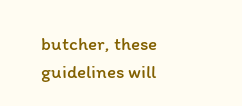butcher, these guidelines will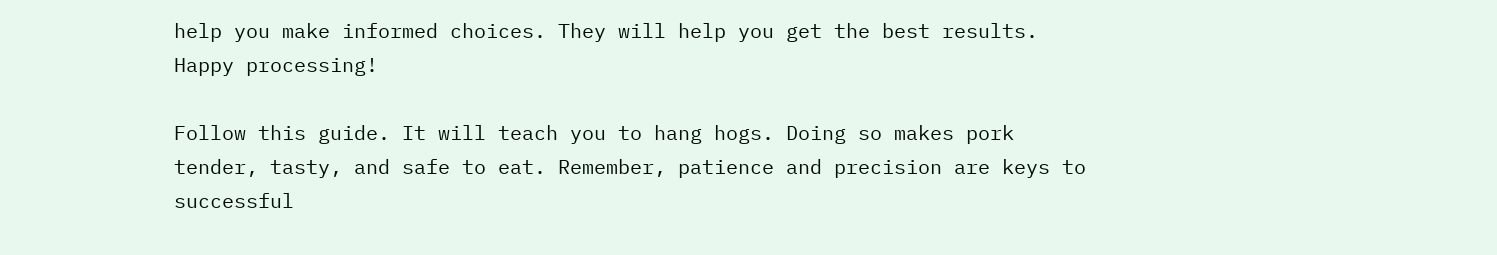help you make informed choices. They will help you get the best results. Happy processing!

Follow this guide. It will teach you to hang hogs. Doing so makes pork tender, tasty, and safe to eat. Remember, patience and precision are keys to successful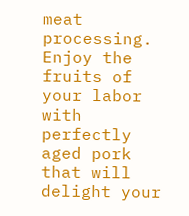meat processing. Enjoy the fruits of your labor with perfectly aged pork that will delight your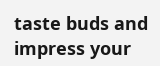taste buds and impress your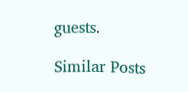guests.

Similar Posts